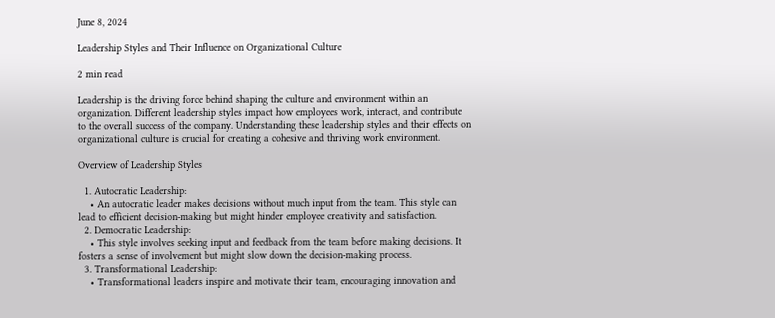June 8, 2024

Leadership Styles and Their Influence on Organizational Culture

2 min read

Leadership is the driving force behind shaping the culture and environment within an organization. Different leadership styles impact how employees work, interact, and contribute to the overall success of the company. Understanding these leadership styles and their effects on organizational culture is crucial for creating a cohesive and thriving work environment.

Overview of Leadership Styles

  1. Autocratic Leadership:
    • An autocratic leader makes decisions without much input from the team. This style can lead to efficient decision-making but might hinder employee creativity and satisfaction.
  2. Democratic Leadership:
    • This style involves seeking input and feedback from the team before making decisions. It fosters a sense of involvement but might slow down the decision-making process.
  3. Transformational Leadership:
    • Transformational leaders inspire and motivate their team, encouraging innovation and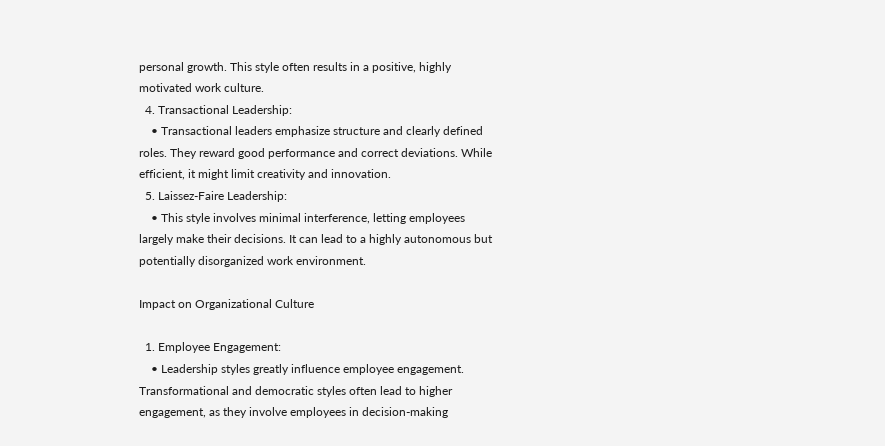personal growth. This style often results in a positive, highly motivated work culture.
  4. Transactional Leadership:
    • Transactional leaders emphasize structure and clearly defined roles. They reward good performance and correct deviations. While efficient, it might limit creativity and innovation.
  5. Laissez-Faire Leadership:
    • This style involves minimal interference, letting employees largely make their decisions. It can lead to a highly autonomous but potentially disorganized work environment.

Impact on Organizational Culture

  1. Employee Engagement:
    • Leadership styles greatly influence employee engagement. Transformational and democratic styles often lead to higher engagement, as they involve employees in decision-making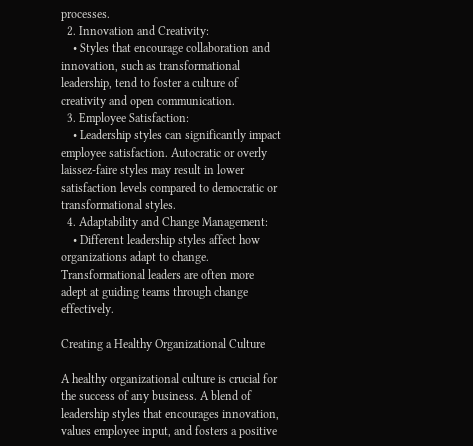processes.
  2. Innovation and Creativity:
    • Styles that encourage collaboration and innovation, such as transformational leadership, tend to foster a culture of creativity and open communication.
  3. Employee Satisfaction:
    • Leadership styles can significantly impact employee satisfaction. Autocratic or overly laissez-faire styles may result in lower satisfaction levels compared to democratic or transformational styles.
  4. Adaptability and Change Management:
    • Different leadership styles affect how organizations adapt to change. Transformational leaders are often more adept at guiding teams through change effectively.

Creating a Healthy Organizational Culture

A healthy organizational culture is crucial for the success of any business. A blend of leadership styles that encourages innovation, values employee input, and fosters a positive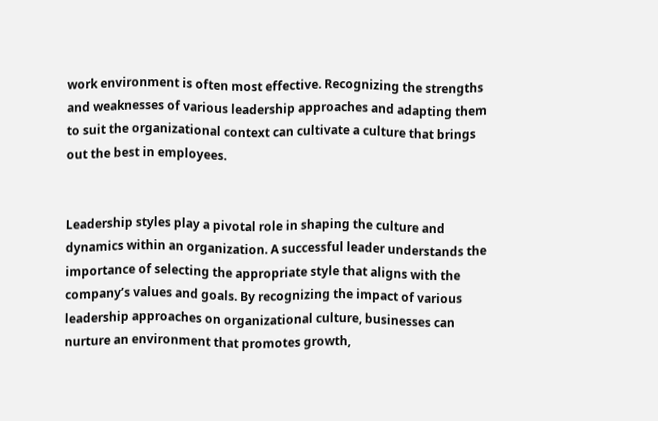work environment is often most effective. Recognizing the strengths and weaknesses of various leadership approaches and adapting them to suit the organizational context can cultivate a culture that brings out the best in employees.


Leadership styles play a pivotal role in shaping the culture and dynamics within an organization. A successful leader understands the importance of selecting the appropriate style that aligns with the company’s values and goals. By recognizing the impact of various leadership approaches on organizational culture, businesses can nurture an environment that promotes growth,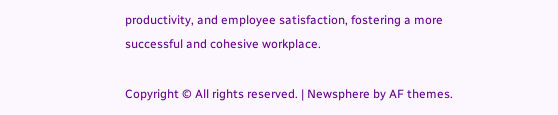productivity, and employee satisfaction, fostering a more successful and cohesive workplace.

Copyright © All rights reserved. | Newsphere by AF themes.